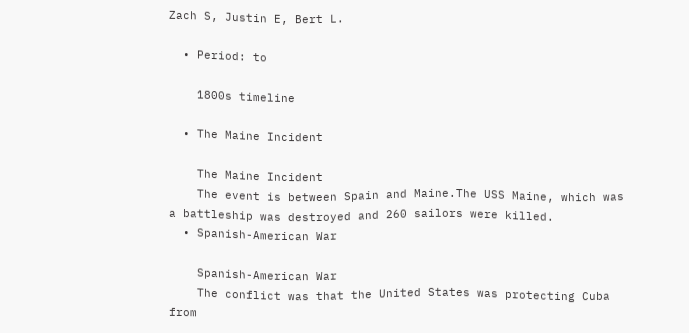Zach S, Justin E, Bert L.

  • Period: to

    1800s timeline

  • The Maine Incident

    The Maine Incident
    The event is between Spain and Maine.The USS Maine, which was a battleship was destroyed and 260 sailors were killed.
  • Spanish-American War

    Spanish-American War
    The conflict was that the United States was protecting Cuba from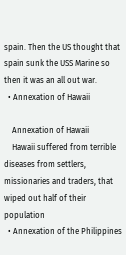spain. Then the US thought that spain sunk the USS Marine so then it was an all out war.
  • Annexation of Hawaii

    Annexation of Hawaii
    Hawaii suffered from terrible diseases from settlers, missionaries and traders, that wiped out half of their population
  • Annexation of the Philippines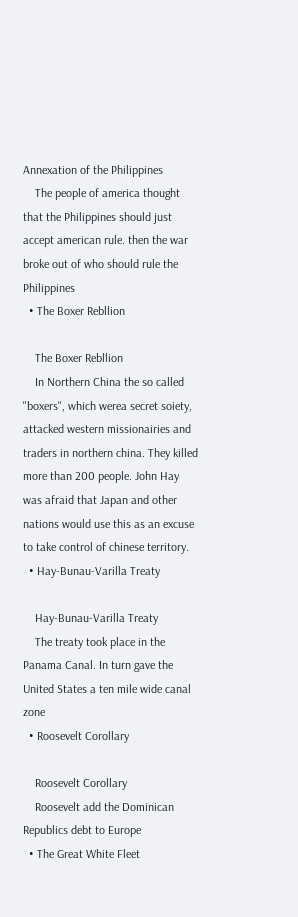Annexation of the Philippines
    The people of america thought that the Philippines should just accept american rule. then the war broke out of who should rule the Philippines
  • The Boxer Rebllion

    The Boxer Rebllion
    In Northern China the so called "boxers", which werea secret soiety, attacked western missionairies and traders in northern china. They killed more than 200 people. John Hay was afraid that Japan and other nations would use this as an excuse to take control of chinese territory.
  • Hay-Bunau-Varilla Treaty

    Hay-Bunau-Varilla Treaty
    The treaty took place in the Panama Canal. In turn gave the United States a ten mile wide canal zone
  • Roosevelt Corollary

    Roosevelt Corollary
    Roosevelt add the Dominican Republics debt to Europe
  • The Great White Fleet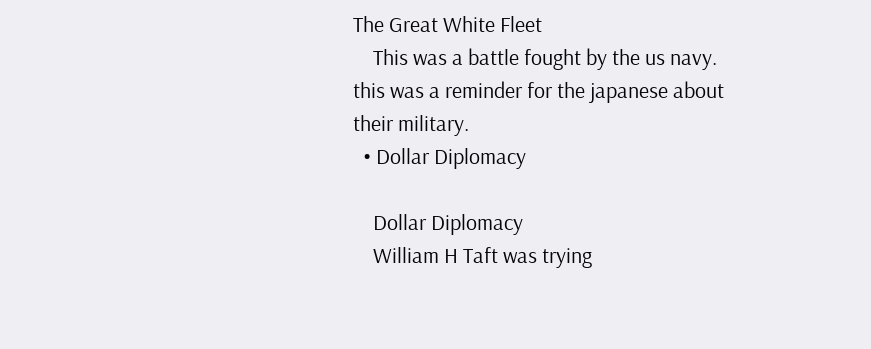The Great White Fleet
    This was a battle fought by the us navy. this was a reminder for the japanese about their military.
  • Dollar Diplomacy

    Dollar Diplomacy
    William H Taft was trying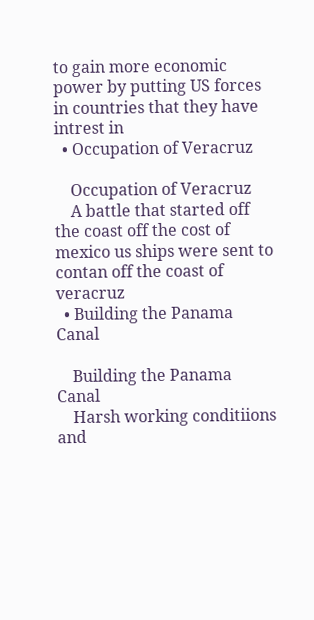to gain more economic power by putting US forces in countries that they have intrest in
  • Occupation of Veracruz

    Occupation of Veracruz
    A battle that started off the coast off the cost of mexico us ships were sent to contan off the coast of veracruz
  • Building the Panama Canal

    Building the Panama Canal
    Harsh working conditiions and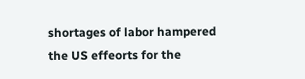shortages of labor hampered the US effeorts for the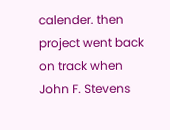calender. then project went back on track when John F. Stevens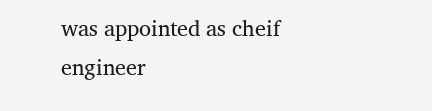was appointed as cheif engineer